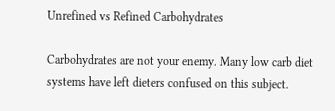Unrefined vs Refined Carbohydrates

Carbohydrates are not your enemy. Many low carb diet systems have left dieters confused on this subject.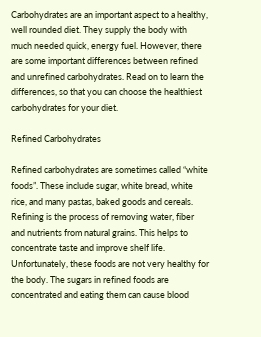Carbohydrates are an important aspect to a healthy, well rounded diet. They supply the body with much needed quick, energy fuel. However, there are some important differences between refined and unrefined carbohydrates. Read on to learn the differences, so that you can choose the healthiest carbohydrates for your diet.

Refined Carbohydrates

Refined carbohydrates are sometimes called “white foods”. These include sugar, white bread, white rice, and many pastas, baked goods and cereals. Refining is the process of removing water, fiber and nutrients from natural grains. This helps to concentrate taste and improve shelf life. Unfortunately, these foods are not very healthy for the body. The sugars in refined foods are concentrated and eating them can cause blood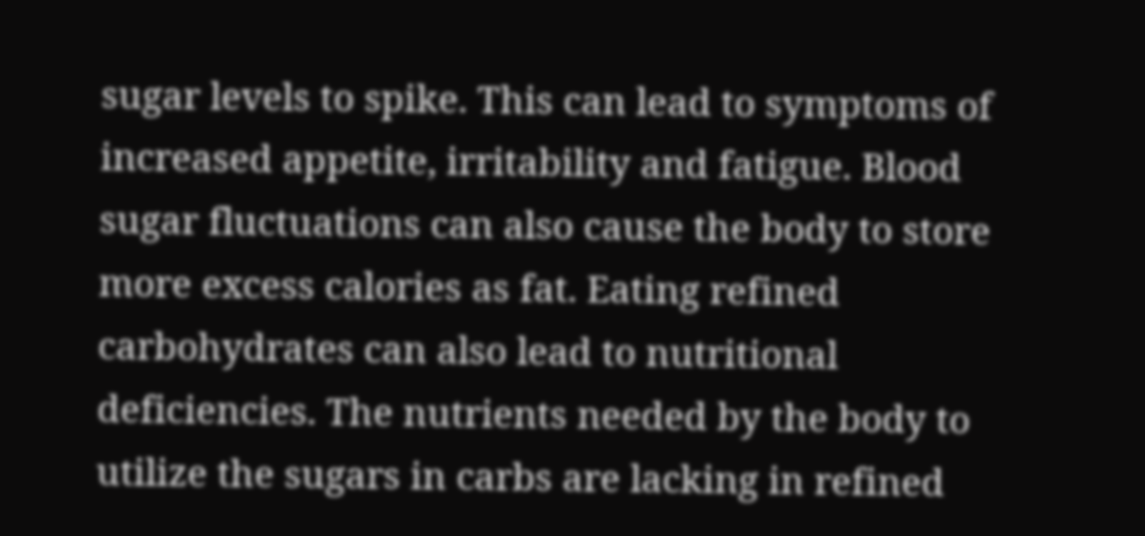sugar levels to spike. This can lead to symptoms of increased appetite, irritability and fatigue. Blood sugar fluctuations can also cause the body to store more excess calories as fat. Eating refined carbohydrates can also lead to nutritional deficiencies. The nutrients needed by the body to utilize the sugars in carbs are lacking in refined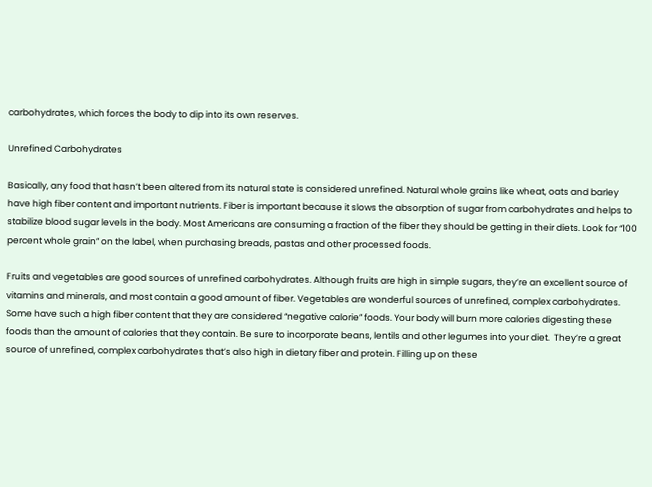carbohydrates, which forces the body to dip into its own reserves.

Unrefined Carbohydrates

Basically, any food that hasn’t been altered from its natural state is considered unrefined. Natural whole grains like wheat, oats and barley have high fiber content and important nutrients. Fiber is important because it slows the absorption of sugar from carbohydrates and helps to stabilize blood sugar levels in the body. Most Americans are consuming a fraction of the fiber they should be getting in their diets. Look for “100 percent whole grain” on the label, when purchasing breads, pastas and other processed foods.

Fruits and vegetables are good sources of unrefined carbohydrates. Although fruits are high in simple sugars, they’re an excellent source of vitamins and minerals, and most contain a good amount of fiber. Vegetables are wonderful sources of unrefined, complex carbohydrates. Some have such a high fiber content that they are considered “negative calorie” foods. Your body will burn more calories digesting these foods than the amount of calories that they contain. Be sure to incorporate beans, lentils and other legumes into your diet.  They’re a great source of unrefined, complex carbohydrates that’s also high in dietary fiber and protein. Filling up on these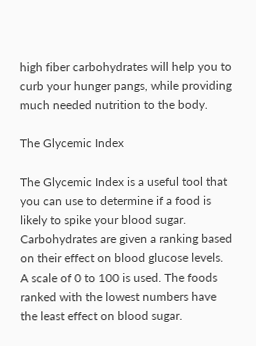high fiber carbohydrates will help you to curb your hunger pangs, while providing much needed nutrition to the body.

The Glycemic Index

The Glycemic Index is a useful tool that you can use to determine if a food is likely to spike your blood sugar. Carbohydrates are given a ranking based on their effect on blood glucose levels. A scale of 0 to 100 is used. The foods ranked with the lowest numbers have the least effect on blood sugar.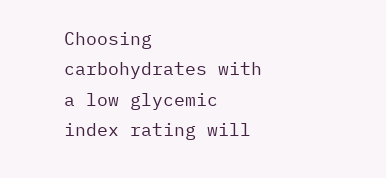Choosing carbohydrates with a low glycemic index rating will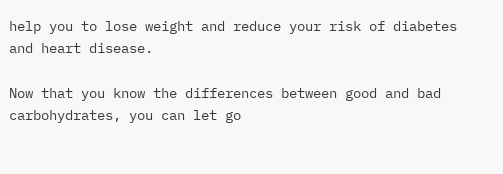help you to lose weight and reduce your risk of diabetes and heart disease.

Now that you know the differences between good and bad carbohydrates, you can let go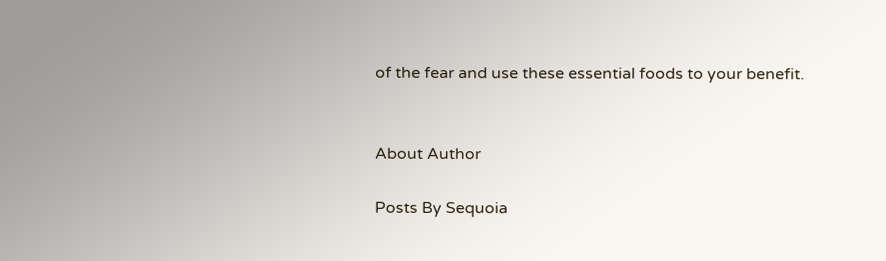of the fear and use these essential foods to your benefit.


About Author

Posts By Sequoia